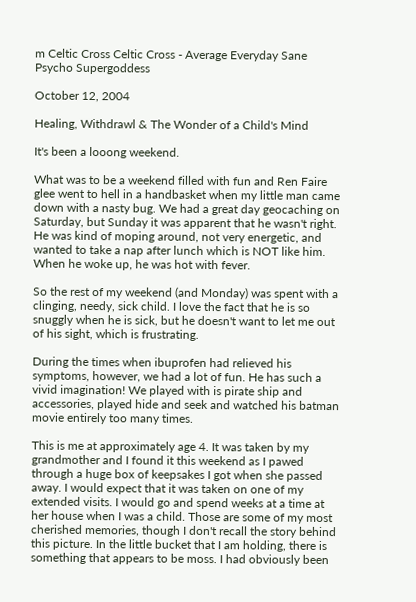m Celtic Cross Celtic Cross - Average Everyday Sane Psycho Supergoddess

October 12, 2004

Healing, Withdrawl & The Wonder of a Child's Mind

It's been a looong weekend.

What was to be a weekend filled with fun and Ren Faire glee went to hell in a handbasket when my little man came down with a nasty bug. We had a great day geocaching on Saturday, but Sunday it was apparent that he wasn't right. He was kind of moping around, not very energetic, and wanted to take a nap after lunch which is NOT like him. When he woke up, he was hot with fever.

So the rest of my weekend (and Monday) was spent with a clinging, needy, sick child. I love the fact that he is so snuggly when he is sick, but he doesn't want to let me out of his sight, which is frustrating.

During the times when ibuprofen had relieved his symptoms, however, we had a lot of fun. He has such a vivid imagination! We played with is pirate ship and accessories, played hide and seek and watched his batman movie entirely too many times.

This is me at approximately age 4. It was taken by my grandmother and I found it this weekend as I pawed through a huge box of keepsakes I got when she passed away. I would expect that it was taken on one of my extended visits. I would go and spend weeks at a time at her house when I was a child. Those are some of my most cherished memories, though I don't recall the story behind this picture. In the little bucket that I am holding, there is something that appears to be moss. I had obviously been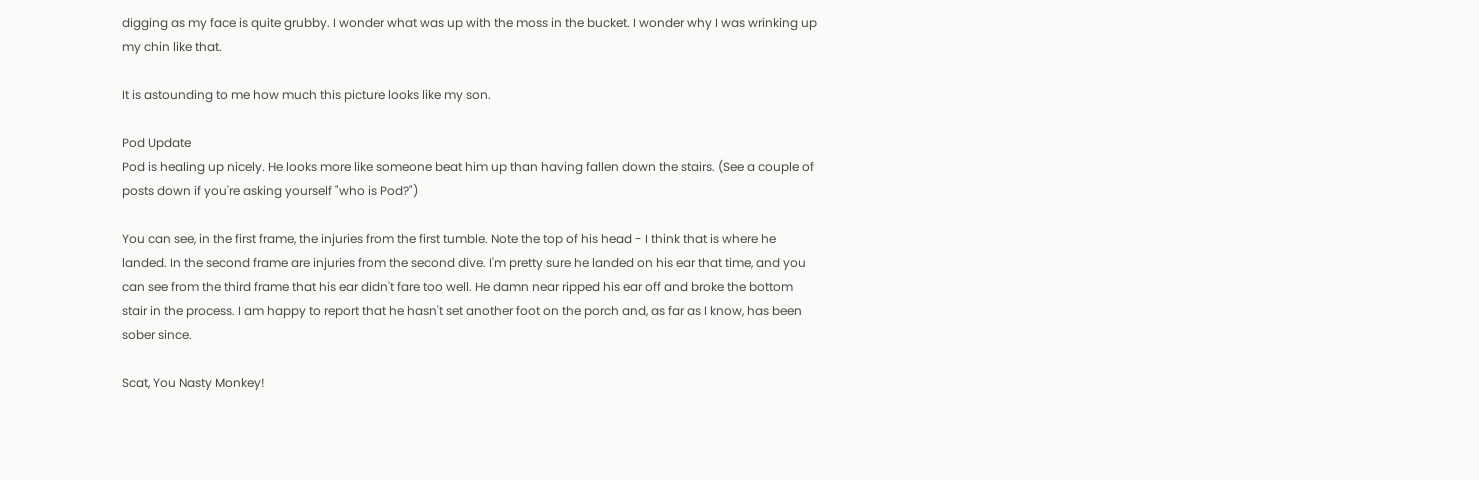digging as my face is quite grubby. I wonder what was up with the moss in the bucket. I wonder why I was wrinking up my chin like that.

It is astounding to me how much this picture looks like my son.

Pod Update
Pod is healing up nicely. He looks more like someone beat him up than having fallen down the stairs. (See a couple of posts down if you're asking yourself "who is Pod?")

You can see, in the first frame, the injuries from the first tumble. Note the top of his head - I think that is where he landed. In the second frame are injuries from the second dive. I'm pretty sure he landed on his ear that time, and you can see from the third frame that his ear didn't fare too well. He damn near ripped his ear off and broke the bottom stair in the process. I am happy to report that he hasn't set another foot on the porch and, as far as I know, has been sober since.

Scat, You Nasty Monkey!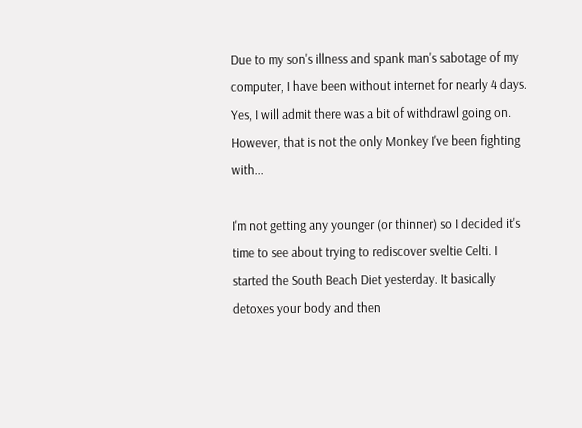Due to my son's illness and spank man's sabotage of my computer, I have been without internet for nearly 4 days. Yes, I will admit there was a bit of withdrawl going on. However, that is not the only Monkey I've been fighting with...

I'm not getting any younger (or thinner) so I decided it's time to see about trying to rediscover sveltie Celti. I started the South Beach Diet yesterday. It basically detoxes your body and then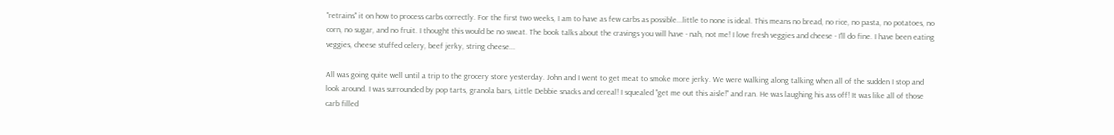"retrains" it on how to process carbs correctly. For the first two weeks, I am to have as few carbs as possible...little to none is ideal. This means no bread, no rice, no pasta, no potatoes, no corn, no sugar, and no fruit. I thought this would be no sweat. The book talks about the cravings you will have - nah, not me! I love fresh veggies and cheese - I'll do fine. I have been eating veggies, cheese stuffed celery, beef jerky, string cheese...

All was going quite well until a trip to the grocery store yesterday. John and I went to get meat to smoke more jerky. We were walking along talking when all of the sudden I stop and look around. I was surrounded by pop tarts, granola bars, Little Debbie snacks and cereal! I squealed "get me out this aisle!" and ran. He was laughing his ass off! It was like all of those carb filled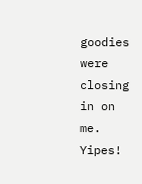goodies were closing in on me. Yipes!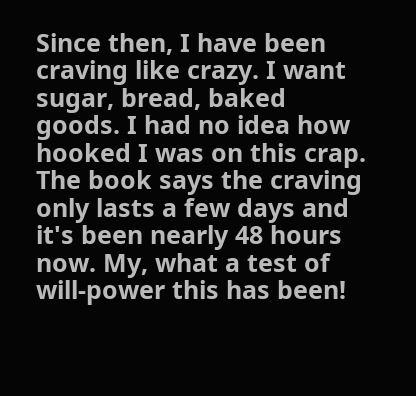Since then, I have been craving like crazy. I want sugar, bread, baked goods. I had no idea how hooked I was on this crap. The book says the craving only lasts a few days and it's been nearly 48 hours now. My, what a test of will-power this has been!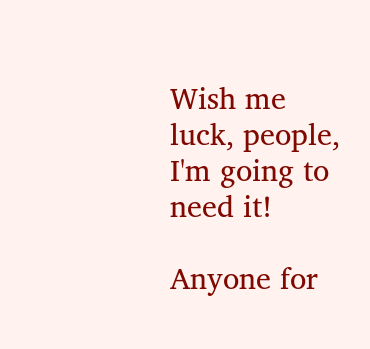Wish me luck, people, I'm going to need it!

Anyone for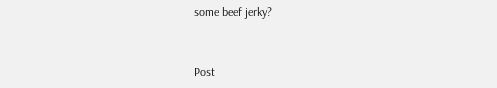some beef jerky?


Post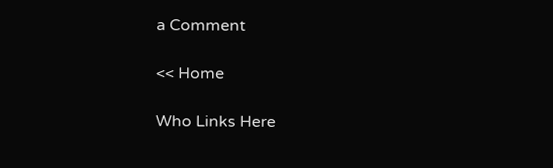a Comment

<< Home

Who Links Here